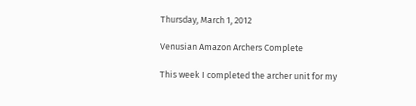Thursday, March 1, 2012

Venusian Amazon Archers Complete

This week I completed the archer unit for my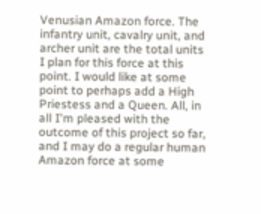Venusian Amazon force. The infantry unit, cavalry unit, and archer unit are the total units I plan for this force at this point. I would like at some point to perhaps add a High Priestess and a Queen. All, in all I'm pleased with the outcome of this project so far, and I may do a regular human Amazon force at some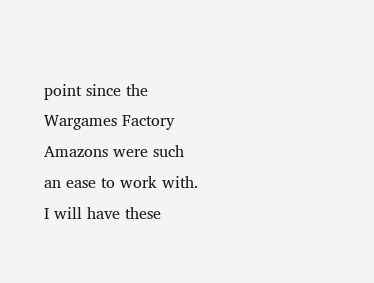point since the Wargames Factory Amazons were such an ease to work with.
I will have these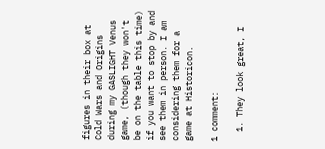figures in their box at Cold Wars and Origins during my GASLIGHT Venus game, (though they won't be on the table this time) if you want to stop by and see them in person. I am considering them for a game at Historicon.

1 comment:

  1. They look great, I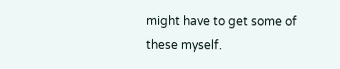might have to get some of these myself.